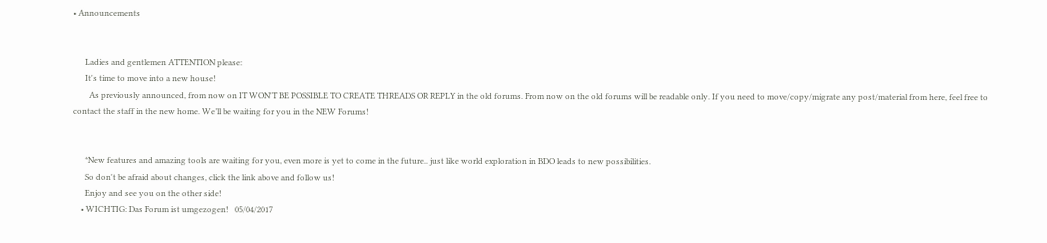• Announcements


      Ladies and gentlemen ATTENTION please:
      It's time to move into a new house!
        As previously announced, from now on IT WON'T BE POSSIBLE TO CREATE THREADS OR REPLY in the old forums. From now on the old forums will be readable only. If you need to move/copy/migrate any post/material from here, feel free to contact the staff in the new home. We’ll be waiting for you in the NEW Forums!


      *New features and amazing tools are waiting for you, even more is yet to come in the future.. just like world exploration in BDO leads to new possibilities.
      So don't be afraid about changes, click the link above and follow us!
      Enjoy and see you on the other side!
    • WICHTIG: Das Forum ist umgezogen!   05/04/2017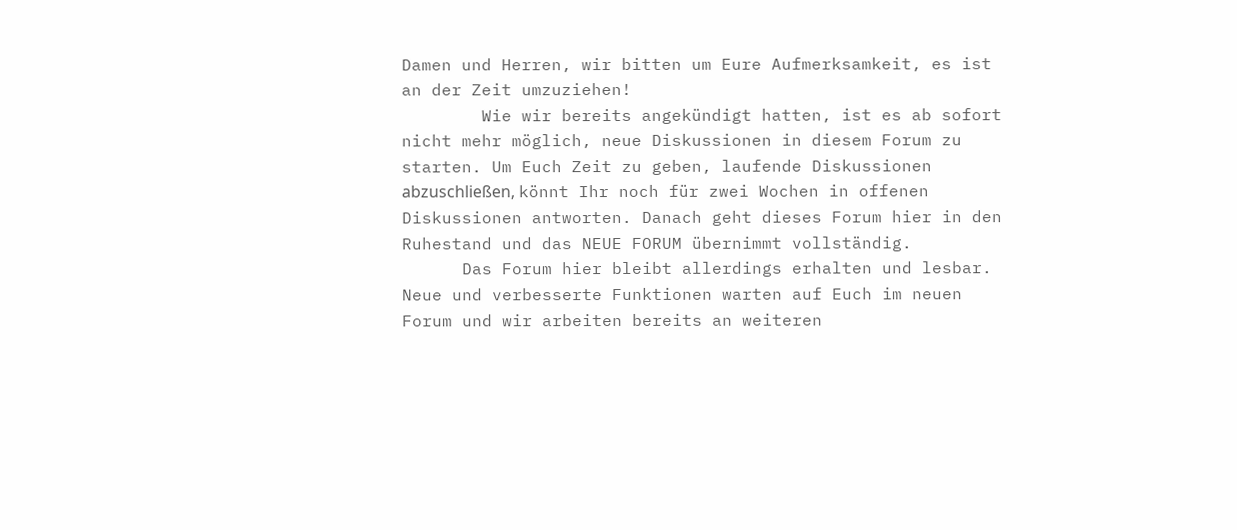Damen und Herren, wir bitten um Eure Aufmerksamkeit, es ist an der Zeit umzuziehen!
        Wie wir bereits angekündigt hatten, ist es ab sofort nicht mehr möglich, neue Diskussionen in diesem Forum zu starten. Um Euch Zeit zu geben, laufende Diskussionen abzuschließen, könnt Ihr noch für zwei Wochen in offenen Diskussionen antworten. Danach geht dieses Forum hier in den Ruhestand und das NEUE FORUM übernimmt vollständig.
      Das Forum hier bleibt allerdings erhalten und lesbar.   Neue und verbesserte Funktionen warten auf Euch im neuen Forum und wir arbeiten bereits an weiteren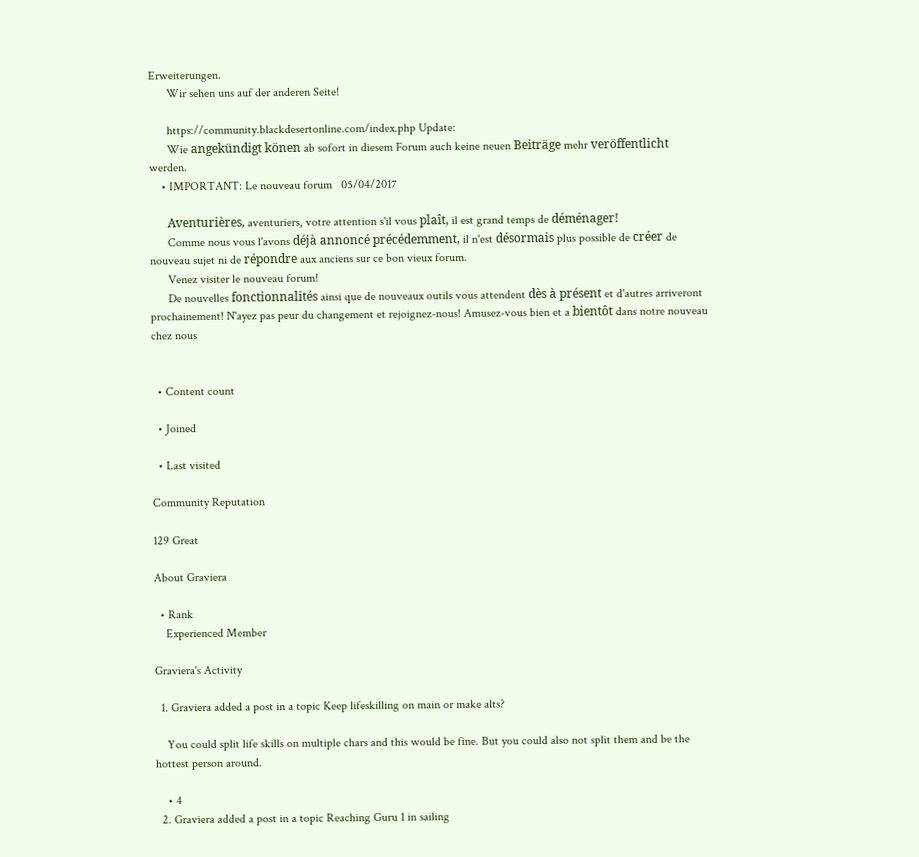Erweiterungen.
      Wir sehen uns auf der anderen Seite!

      https://community.blackdesertonline.com/index.php Update:
      Wie angekündigt könen ab sofort in diesem Forum auch keine neuen Beiträge mehr veröffentlicht werden.
    • IMPORTANT: Le nouveau forum   05/04/2017

      Aventurières, aventuriers, votre attention s'il vous plaît, il est grand temps de déménager!
      Comme nous vous l'avons déjà annoncé précédemment, il n'est désormais plus possible de créer de nouveau sujet ni de répondre aux anciens sur ce bon vieux forum.
      Venez visiter le nouveau forum!
      De nouvelles fonctionnalités ainsi que de nouveaux outils vous attendent dès à présent et d'autres arriveront prochainement! N'ayez pas peur du changement et rejoignez-nous! Amusez-vous bien et a bientôt dans notre nouveau chez nous


  • Content count

  • Joined

  • Last visited

Community Reputation

129 Great

About Graviera

  • Rank
    Experienced Member

Graviera's Activity

  1. Graviera added a post in a topic Keep lifeskilling on main or make alts?

    You could split life skills on multiple chars and this would be fine. But you could also not split them and be the hottest person around.

    • 4
  2. Graviera added a post in a topic Reaching Guru 1 in sailing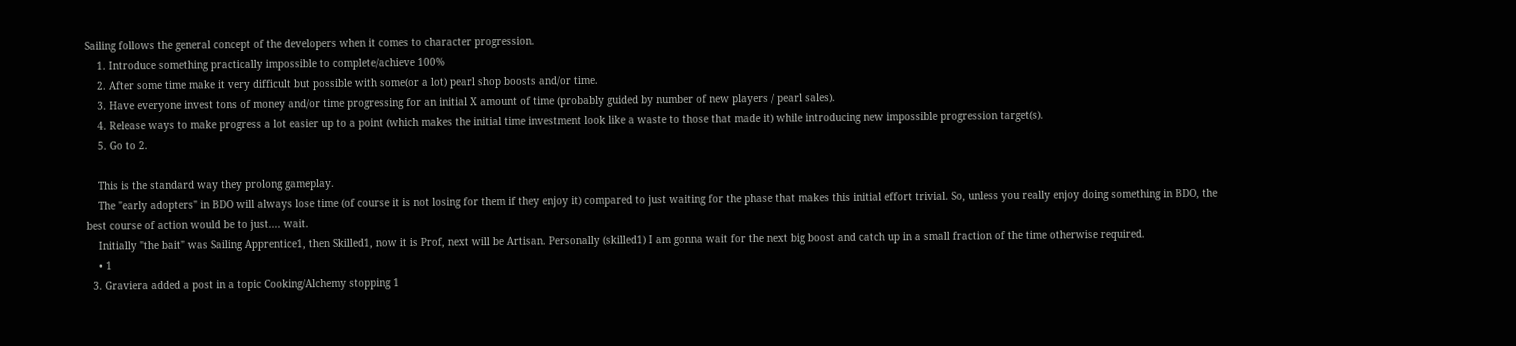Sailing follows the general concept of the developers when it comes to character progression.
    1. Introduce something practically impossible to complete/achieve 100%
    2. After some time make it very difficult but possible with some(or a lot) pearl shop boosts and/or time.
    3. Have everyone invest tons of money and/or time progressing for an initial X amount of time (probably guided by number of new players / pearl sales).
    4. Release ways to make progress a lot easier up to a point (which makes the initial time investment look like a waste to those that made it) while introducing new impossible progression target(s).
    5. Go to 2.

    This is the standard way they prolong gameplay.
    The "early adopters" in BDO will always lose time (of course it is not losing for them if they enjoy it) compared to just waiting for the phase that makes this initial effort trivial. So, unless you really enjoy doing something in BDO, the best course of action would be to just.... wait.
    Initially "the bait" was Sailing Apprentice1, then Skilled1, now it is Prof, next will be Artisan. Personally (skilled1) I am gonna wait for the next big boost and catch up in a small fraction of the time otherwise required.
    • 1
  3. Graviera added a post in a topic Cooking/Alchemy stopping 1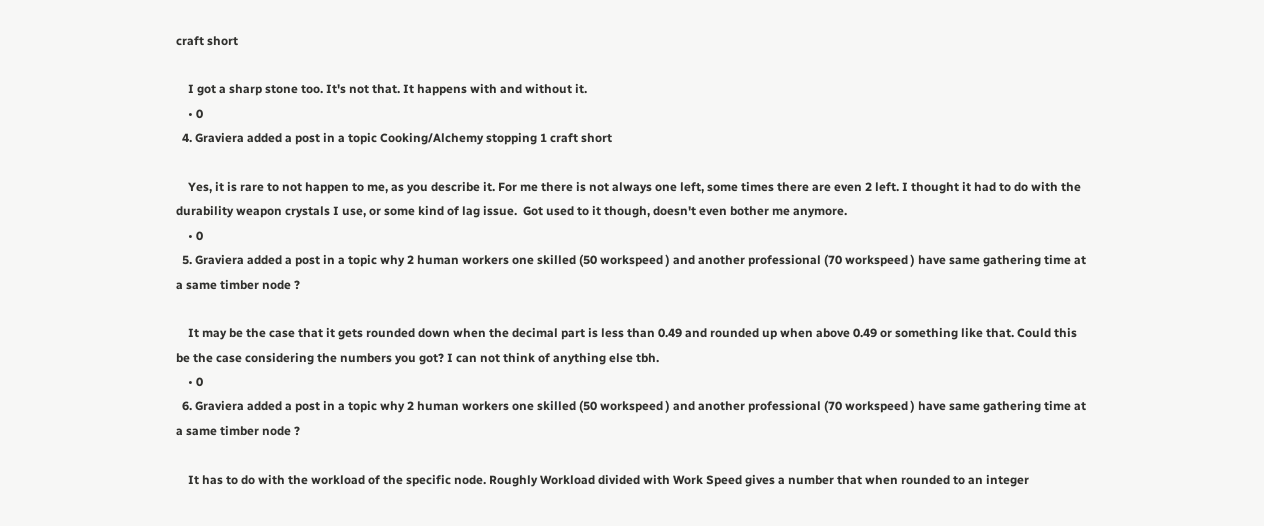craft short

    I got a sharp stone too. It's not that. It happens with and without it.
    • 0
  4. Graviera added a post in a topic Cooking/Alchemy stopping 1 craft short

    Yes, it is rare to not happen to me, as you describe it. For me there is not always one left, some times there are even 2 left. I thought it had to do with the durability weapon crystals I use, or some kind of lag issue.  Got used to it though, doesn't even bother me anymore.
    • 0
  5. Graviera added a post in a topic why 2 human workers one skilled (50 workspeed ) and another professional (70 workspeed ) have same gathering time at a same timber node ?

    It may be the case that it gets rounded down when the decimal part is less than 0.49 and rounded up when above 0.49 or something like that. Could this be the case considering the numbers you got? I can not think of anything else tbh.
    • 0
  6. Graviera added a post in a topic why 2 human workers one skilled (50 workspeed ) and another professional (70 workspeed ) have same gathering time at a same timber node ?

    It has to do with the workload of the specific node. Roughly Workload divided with Work Speed gives a number that when rounded to an integer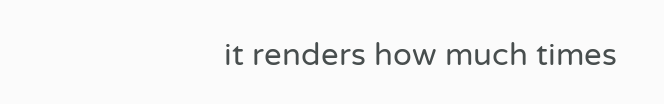it renders how much times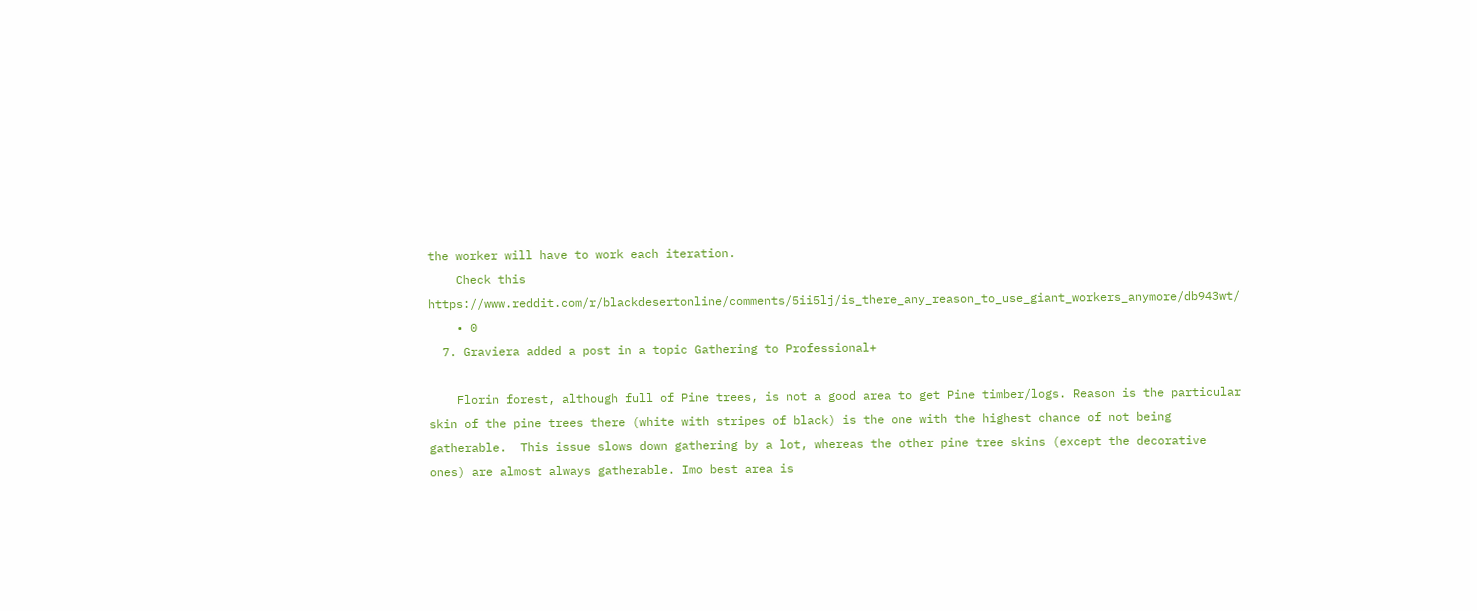the worker will have to work each iteration.
    Check this https://www.reddit.com/r/blackdesertonline/comments/5ii5lj/is_there_any_reason_to_use_giant_workers_anymore/db943wt/
    • 0
  7. Graviera added a post in a topic Gathering to Professional+

    Florin forest, although full of Pine trees, is not a good area to get Pine timber/logs. Reason is the particular skin of the pine trees there (white with stripes of black) is the one with the highest chance of not being gatherable.  This issue slows down gathering by a lot, whereas the other pine tree skins (except the decorative ones) are almost always gatherable. Imo best area is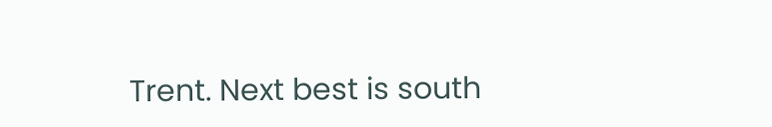Trent. Next best is south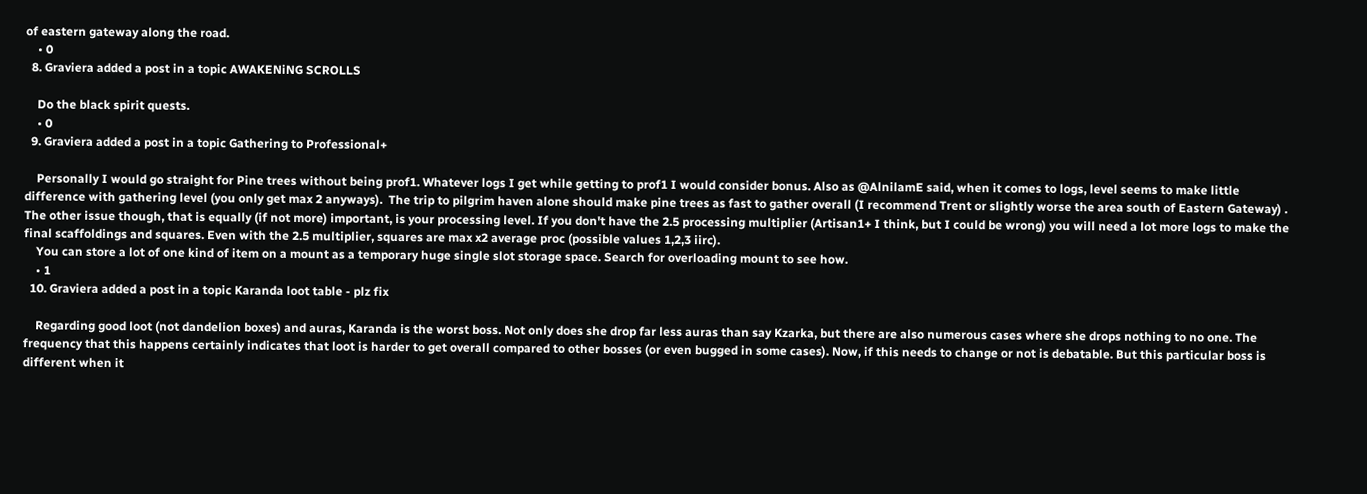of eastern gateway along the road.
    • 0
  8. Graviera added a post in a topic AWAKENiNG SCROLLS

    Do the black spirit quests.
    • 0
  9. Graviera added a post in a topic Gathering to Professional+

    Personally I would go straight for Pine trees without being prof1. Whatever logs I get while getting to prof1 I would consider bonus. Also as @AlnilamE said, when it comes to logs, level seems to make little difference with gathering level (you only get max 2 anyways).  The trip to pilgrim haven alone should make pine trees as fast to gather overall (I recommend Trent or slightly worse the area south of Eastern Gateway) . The other issue though, that is equally (if not more) important, is your processing level. If you don't have the 2.5 processing multiplier (Artisan1+ I think, but I could be wrong) you will need a lot more logs to make the final scaffoldings and squares. Even with the 2.5 multiplier, squares are max x2 average proc (possible values 1,2,3 iirc).
    You can store a lot of one kind of item on a mount as a temporary huge single slot storage space. Search for overloading mount to see how.
    • 1
  10. Graviera added a post in a topic Karanda loot table - plz fix

    Regarding good loot (not dandelion boxes) and auras, Karanda is the worst boss. Not only does she drop far less auras than say Kzarka, but there are also numerous cases where she drops nothing to no one. The frequency that this happens certainly indicates that loot is harder to get overall compared to other bosses (or even bugged in some cases). Now, if this needs to change or not is debatable. But this particular boss is different when it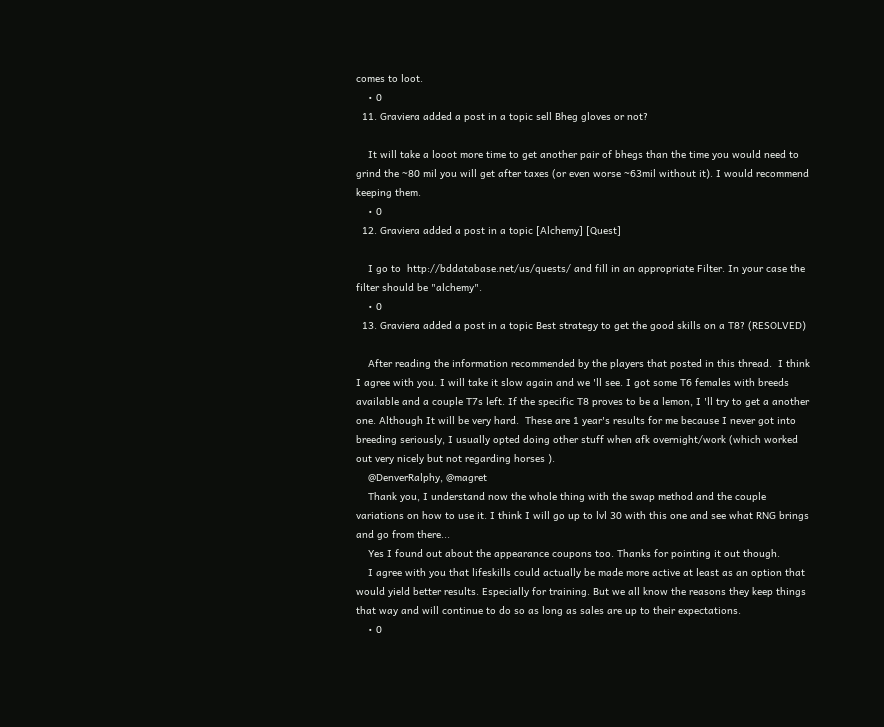comes to loot.
    • 0
  11. Graviera added a post in a topic sell Bheg gloves or not?

    It will take a looot more time to get another pair of bhegs than the time you would need to grind the ~80 mil you will get after taxes (or even worse ~63mil without it). I would recommend keeping them.
    • 0
  12. Graviera added a post in a topic [Alchemy] [Quest]

    I go to  http://bddatabase.net/us/quests/ and fill in an appropriate Filter. In your case the filter should be "alchemy".
    • 0
  13. Graviera added a post in a topic Best strategy to get the good skills on a T8? (RESOLVED)

    After reading the information recommended by the players that posted in this thread.  I think I agree with you. I will take it slow again and we 'll see. I got some T6 females with breeds available and a couple T7s left. If the specific T8 proves to be a lemon, I 'll try to get a another one. Although It will be very hard.  These are 1 year's results for me because I never got into breeding seriously, I usually opted doing other stuff when afk overnight/work (which worked out very nicely but not regarding horses ).
    @DenverRalphy, @magret
    Thank you, I understand now the whole thing with the swap method and the couple variations on how to use it. I think I will go up to lvl 30 with this one and see what RNG brings and go from there...
    Yes I found out about the appearance coupons too. Thanks for pointing it out though.
    I agree with you that lifeskills could actually be made more active at least as an option that would yield better results. Especially for training. But we all know the reasons they keep things that way and will continue to do so as long as sales are up to their expectations.
    • 0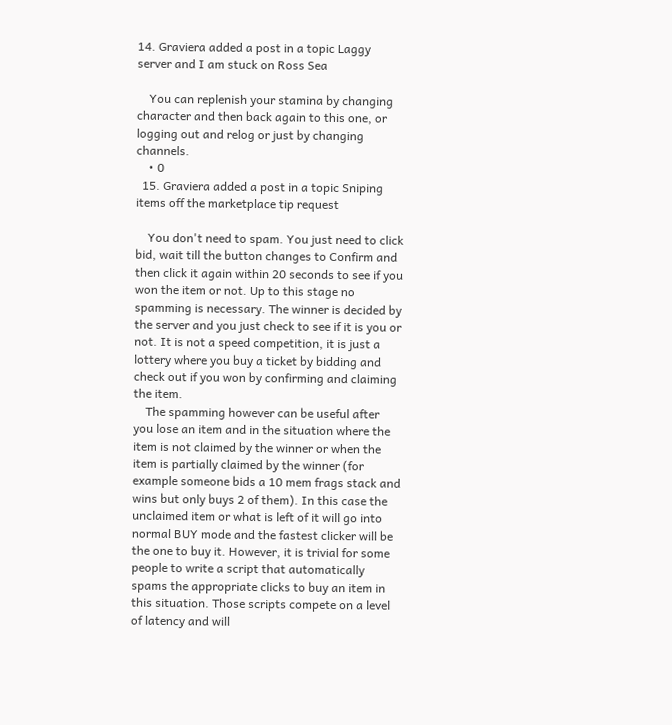14. Graviera added a post in a topic Laggy server and I am stuck on Ross Sea

    You can replenish your stamina by changing character and then back again to this one, or logging out and relog or just by changing channels.
    • 0
  15. Graviera added a post in a topic Sniping items off the marketplace tip request

    You don't need to spam. You just need to click bid, wait till the button changes to Confirm and then click it again within 20 seconds to see if you won the item or not. Up to this stage no spamming is necessary. The winner is decided by the server and you just check to see if it is you or not. It is not a speed competition, it is just a lottery where you buy a ticket by bidding and check out if you won by confirming and claiming the item.
    The spamming however can be useful after you lose an item and in the situation where the item is not claimed by the winner or when the item is partially claimed by the winner (for example someone bids a 10 mem frags stack and wins but only buys 2 of them). In this case the unclaimed item or what is left of it will go into normal BUY mode and the fastest clicker will be the one to buy it. However, it is trivial for some people to write a script that automatically spams the appropriate clicks to buy an item in this situation. Those scripts compete on a level of latency and will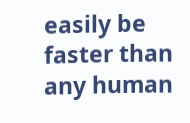easily be faster than any human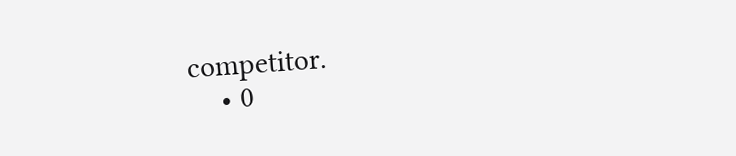competitor.
    • 0